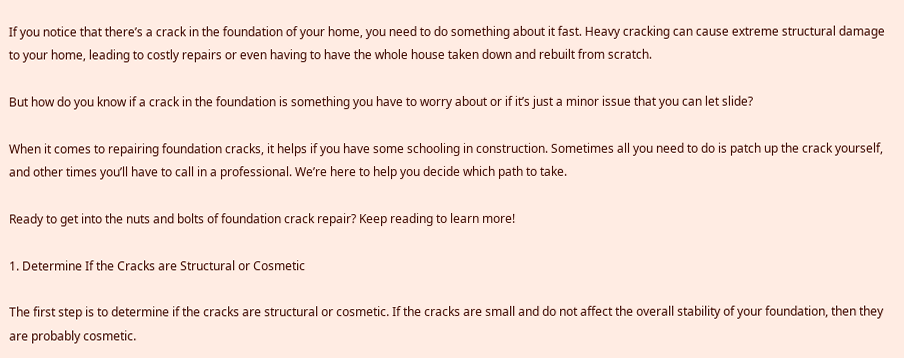If you notice that there’s a crack in the foundation of your home, you need to do something about it fast. Heavy cracking can cause extreme structural damage to your home, leading to costly repairs or even having to have the whole house taken down and rebuilt from scratch.

But how do you know if a crack in the foundation is something you have to worry about or if it’s just a minor issue that you can let slide?

When it comes to repairing foundation cracks, it helps if you have some schooling in construction. Sometimes all you need to do is patch up the crack yourself, and other times you’ll have to call in a professional. We’re here to help you decide which path to take.

Ready to get into the nuts and bolts of foundation crack repair? Keep reading to learn more!

1. Determine If the Cracks are Structural or Cosmetic

The first step is to determine if the cracks are structural or cosmetic. If the cracks are small and do not affect the overall stability of your foundation, then they are probably cosmetic.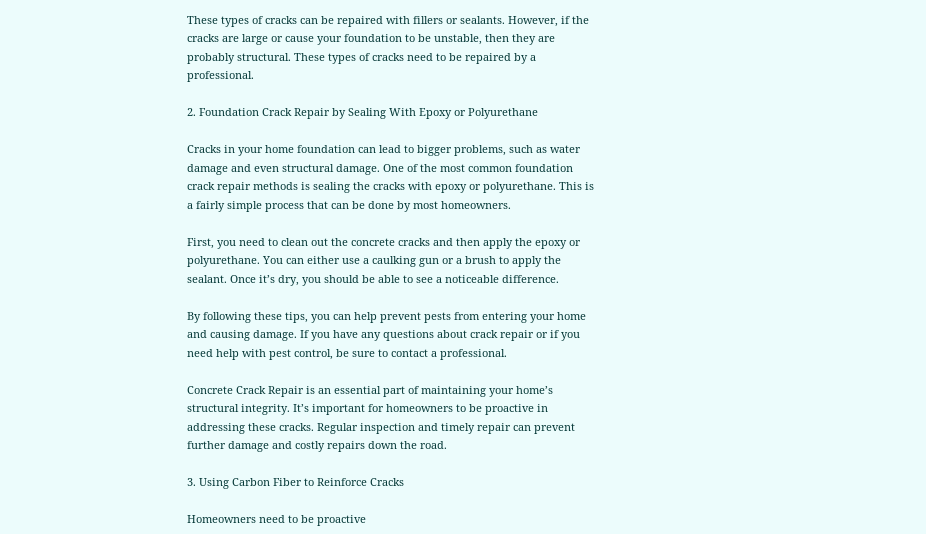These types of cracks can be repaired with fillers or sealants. However, if the cracks are large or cause your foundation to be unstable, then they are probably structural. These types of cracks need to be repaired by a professional.

2. Foundation Crack Repair by Sealing With Epoxy or Polyurethane

Cracks in your home foundation can lead to bigger problems, such as water damage and even structural damage. One of the most common foundation crack repair methods is sealing the cracks with epoxy or polyurethane. This is a fairly simple process that can be done by most homeowners.

First, you need to clean out the concrete cracks and then apply the epoxy or polyurethane. You can either use a caulking gun or a brush to apply the sealant. Once it’s dry, you should be able to see a noticeable difference.

By following these tips, you can help prevent pests from entering your home and causing damage. If you have any questions about crack repair or if you need help with pest control, be sure to contact a professional.

Concrete Crack Repair is an essential part of maintaining your home’s structural integrity. It’s important for homeowners to be proactive in addressing these cracks. Regular inspection and timely repair can prevent further damage and costly repairs down the road.

3. Using Carbon Fiber to Reinforce Cracks

Homeowners need to be proactive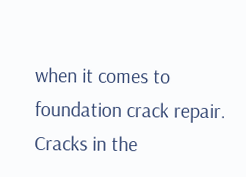when it comes to foundation crack repair. Cracks in the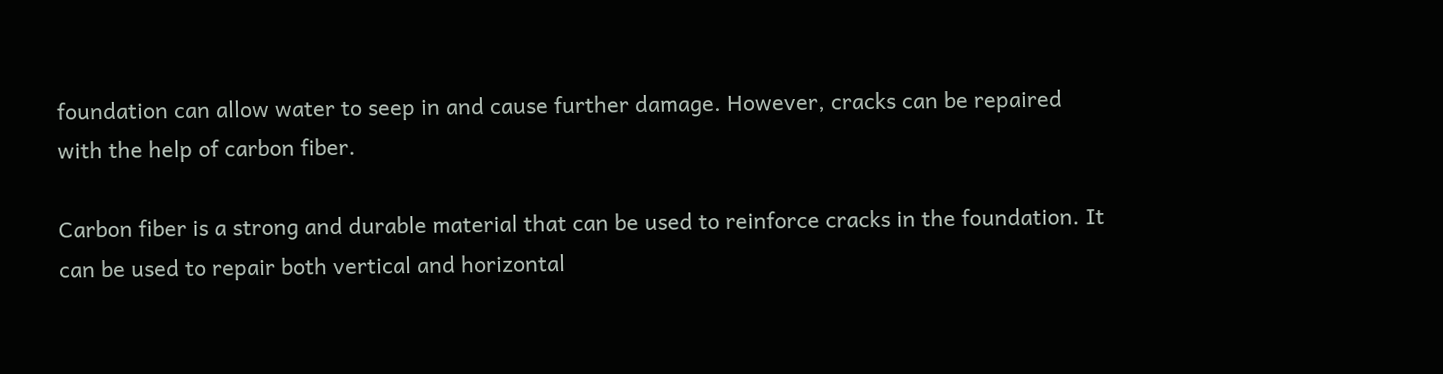foundation can allow water to seep in and cause further damage. However, cracks can be repaired with the help of carbon fiber.

Carbon fiber is a strong and durable material that can be used to reinforce cracks in the foundation. It can be used to repair both vertical and horizontal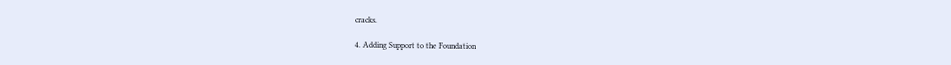cracks.

4. Adding Support to the Foundation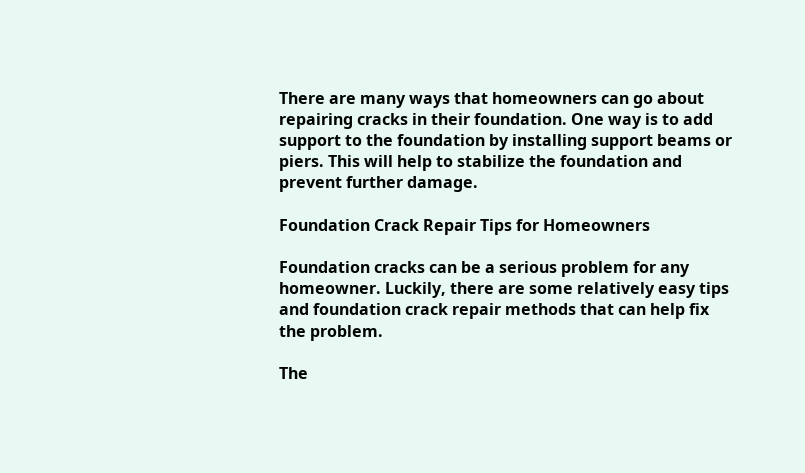There are many ways that homeowners can go about repairing cracks in their foundation. One way is to add support to the foundation by installing support beams or piers. This will help to stabilize the foundation and prevent further damage.

Foundation Crack Repair Tips for Homeowners

Foundation cracks can be a serious problem for any homeowner. Luckily, there are some relatively easy tips and foundation crack repair methods that can help fix the problem.

The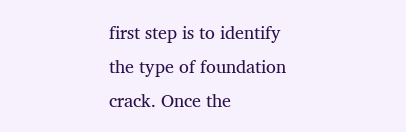first step is to identify the type of foundation crack. Once the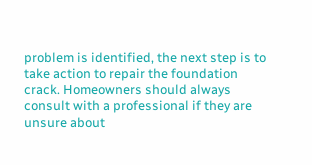problem is identified, the next step is to take action to repair the foundation crack. Homeowners should always consult with a professional if they are unsure about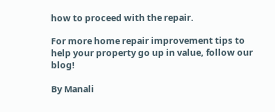how to proceed with the repair.

For more home repair improvement tips to help your property go up in value, follow our blog!

By Manali